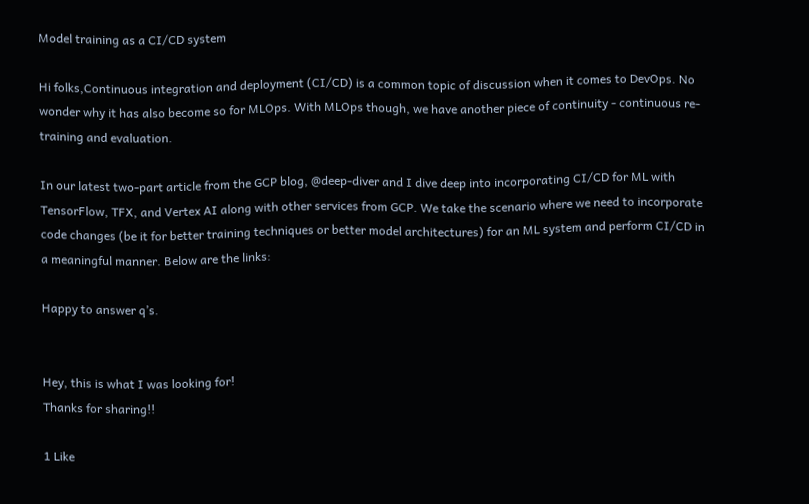Model training as a CI/CD system

Hi folks,Continuous integration and deployment (CI/CD) is a common topic of discussion when it comes to DevOps. No wonder why it has also become so for MLOps. With MLOps though, we have another piece of continuity - continuous re-training and evaluation.

In our latest two-part article from the GCP blog, @deep-diver and I dive deep into incorporating CI/CD for ML with TensorFlow, TFX, and Vertex AI along with other services from GCP. We take the scenario where we need to incorporate code changes (be it for better training techniques or better model architectures) for an ML system and perform CI/CD in a meaningful manner. Below are the links:

Happy to answer q’s.


Hey, this is what I was looking for!
Thanks for sharing!!

1 Like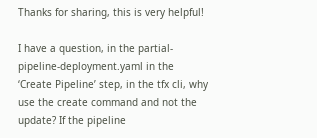Thanks for sharing, this is very helpful!

I have a question, in the partial-pipeline-deployment.yaml in the ‘Create Pipeline’ step, in the tfx cli, why use the create command and not the update? If the pipeline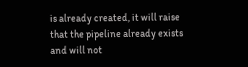is already created, it will raise that the pipeline already exists and will not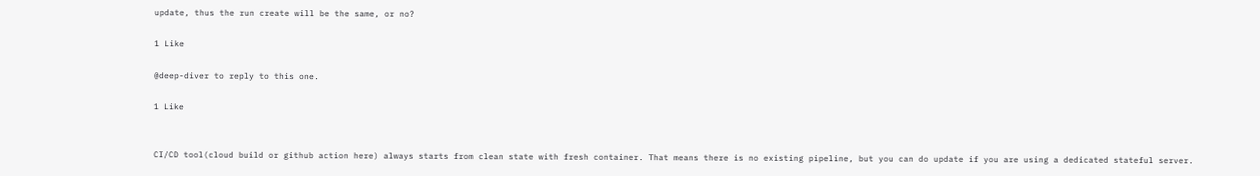update, thus the run create will be the same, or no?

1 Like

@deep-diver to reply to this one.

1 Like


CI/CD tool(cloud build or github action here) always starts from clean state with fresh container. That means there is no existing pipeline, but you can do update if you are using a dedicated stateful server.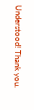Understood! Thank you.